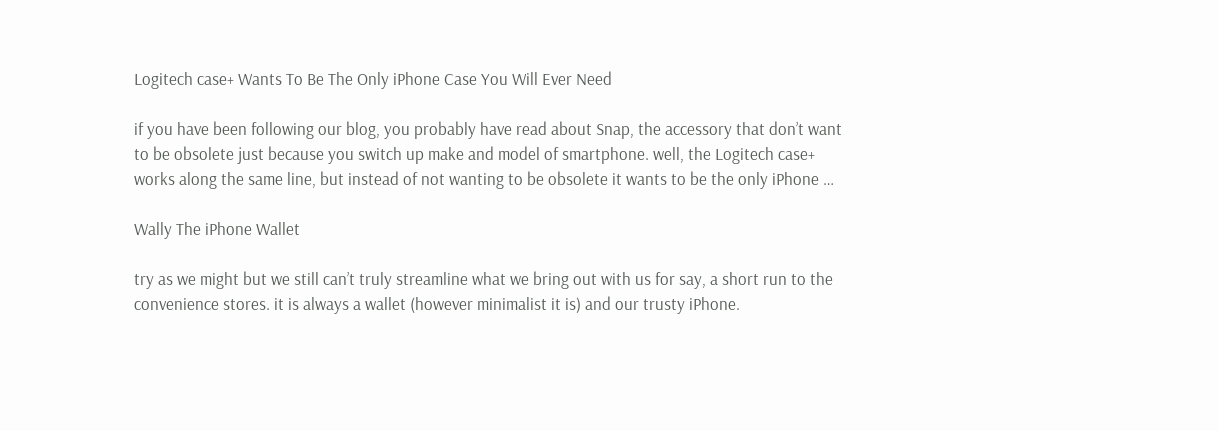Logitech case+ Wants To Be The Only iPhone Case You Will Ever Need

if you have been following our blog, you probably have read about Snap, the accessory that don’t want to be obsolete just because you switch up make and model of smartphone. well, the Logitech case+ works along the same line, but instead of not wanting to be obsolete it wants to be the only iPhone …

Wally The iPhone Wallet

try as we might but we still can’t truly streamline what we bring out with us for say, a short run to the convenience stores. it is always a wallet (however minimalist it is) and our trusty iPhone.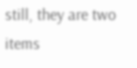still, they are two items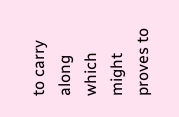to carry along which might proves to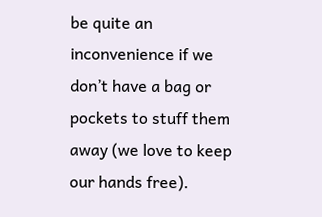be quite an inconvenience if we don’t have a bag or pockets to stuff them away (we love to keep our hands free).